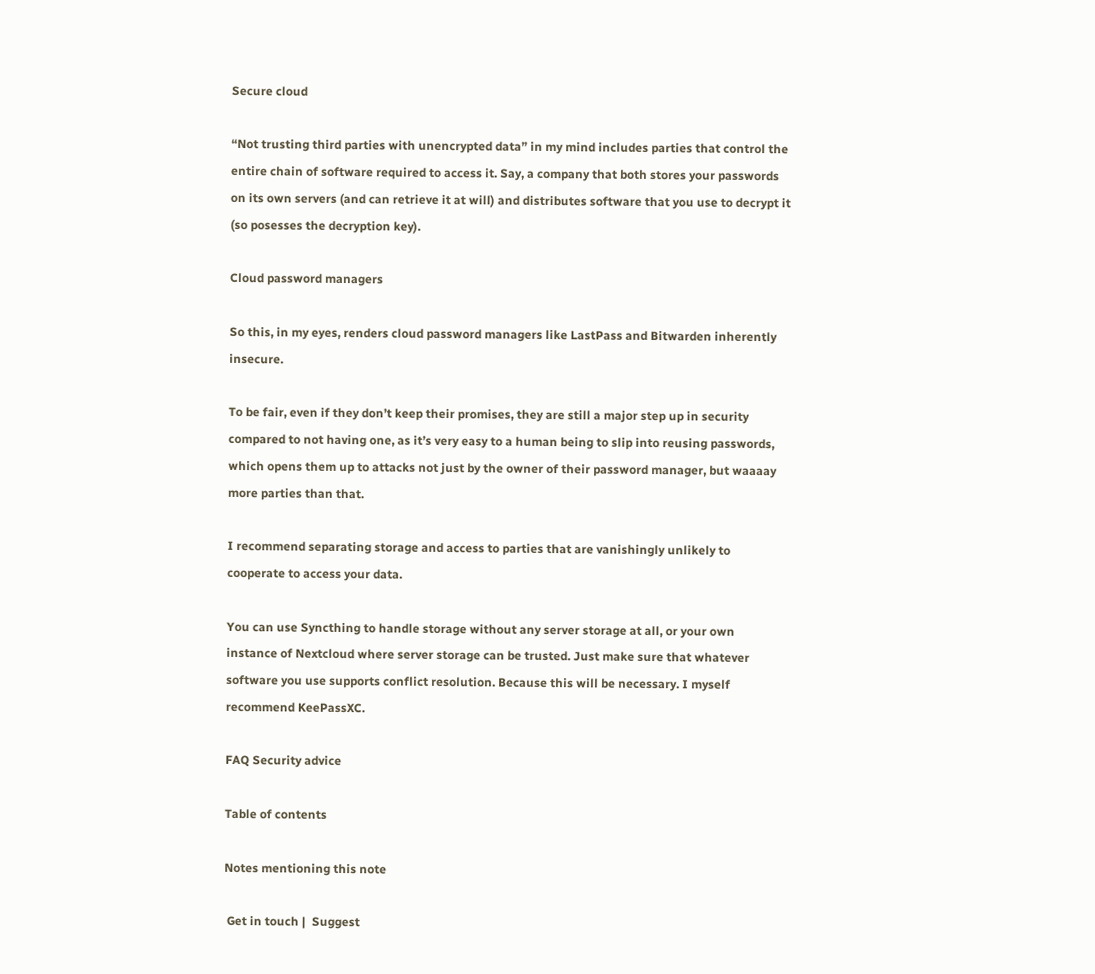Secure cloud

“Not trusting third parties with unencrypted data” in my mind includes parties that control the entire chain of software required to access it. Say, a company that both stores your passwords on its own servers (and can retrieve it at will) and distributes software that you use to decrypt it (so posesses the decryption key).

Cloud password managers

So this, in my eyes, renders cloud password managers like LastPass and Bitwarden inherently insecure.

To be fair, even if they don’t keep their promises, they are still a major step up in security compared to not having one, as it’s very easy to a human being to slip into reusing passwords, which opens them up to attacks not just by the owner of their password manager, but waaaay more parties than that.

I recommend separating storage and access to parties that are vanishingly unlikely to cooperate to access your data.

You can use Syncthing to handle storage without any server storage at all, or your own instance of Nextcloud where server storage can be trusted. Just make sure that whatever software you use supports conflict resolution. Because this will be necessary. I myself recommend KeePassXC.

FAQ Security advice

Table of contents

Notes mentioning this note

 Get in touch |  Suggest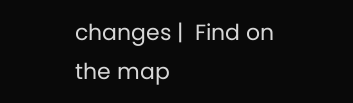changes |  Find on the map